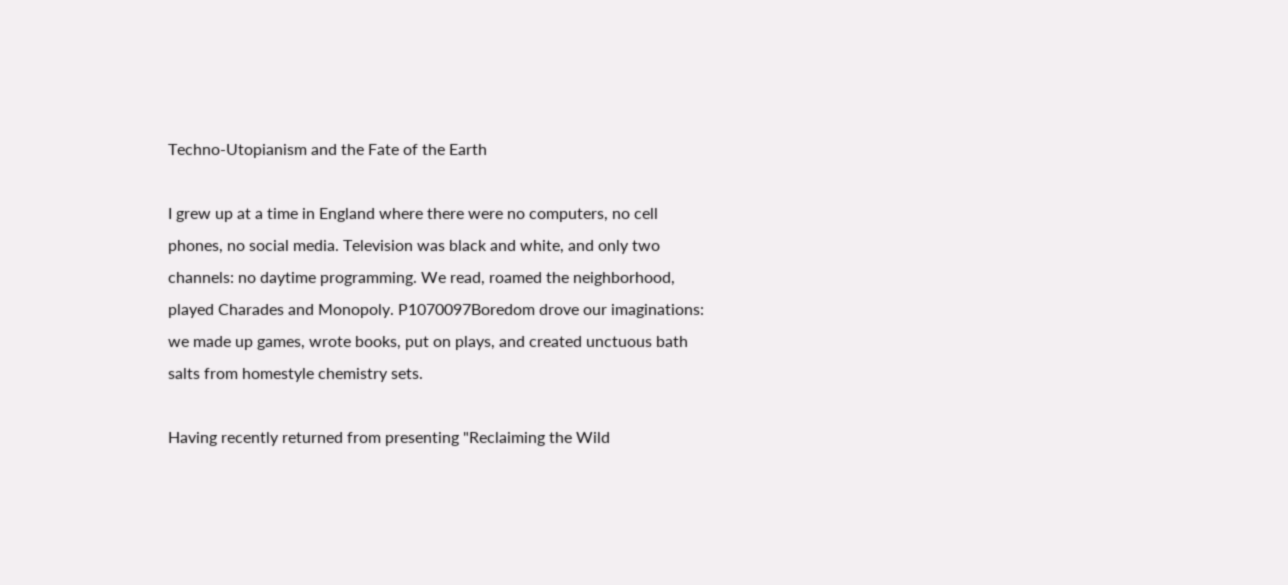Techno-Utopianism and the Fate of the Earth

I grew up at a time in England where there were no computers, no cell phones, no social media. Television was black and white, and only two channels: no daytime programming. We read, roamed the neighborhood, played Charades and Monopoly. P1070097Boredom drove our imaginations: we made up games, wrote books, put on plays, and created unctuous bath salts from homestyle chemistry sets.

Having recently returned from presenting "Reclaiming the Wild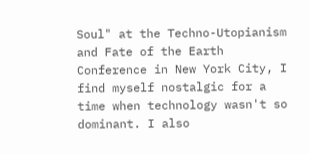Soul" at the Techno-Utopianism and Fate of the Earth Conference in New York City, I find myself nostalgic for a time when technology wasn't so dominant. I also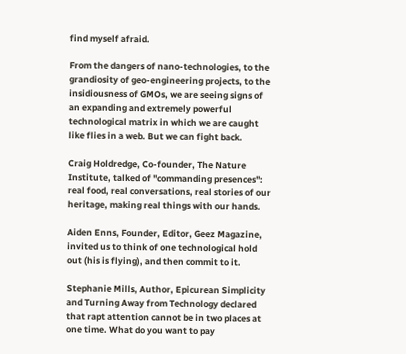find myself afraid.

From the dangers of nano-technologies, to the grandiosity of geo-engineering projects, to the insidiousness of GMOs, we are seeing signs of an expanding and extremely powerful technological matrix in which we are caught like flies in a web. But we can fight back.

Craig Holdredge, Co-founder, The Nature Institute, talked of "commanding presences": real food, real conversations, real stories of our heritage, making real things with our hands.

Aiden Enns, Founder, Editor, Geez Magazine, invited us to think of one technological hold out (his is flying), and then commit to it.

Stephanie Mills, Author, Epicurean Simplicity and Turning Away from Technology declared that rapt attention cannot be in two places at one time. What do you want to pay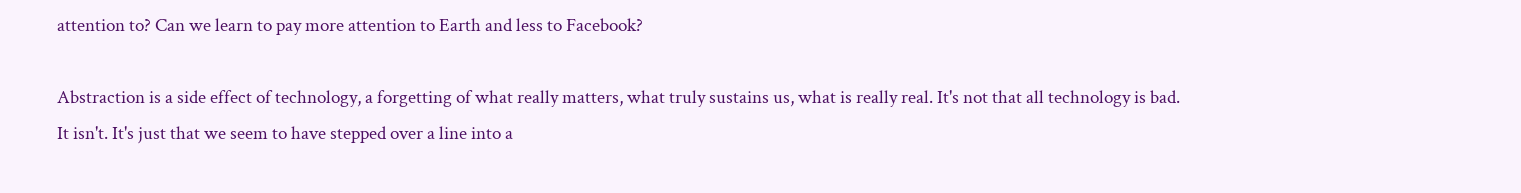attention to? Can we learn to pay more attention to Earth and less to Facebook?

Abstraction is a side effect of technology, a forgetting of what really matters, what truly sustains us, what is really real. It's not that all technology is bad. It isn't. It's just that we seem to have stepped over a line into a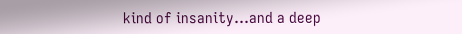kind of insanity...and a deep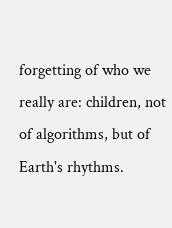forgetting of who we really are: children, not of algorithms, but of Earth's rhythms.